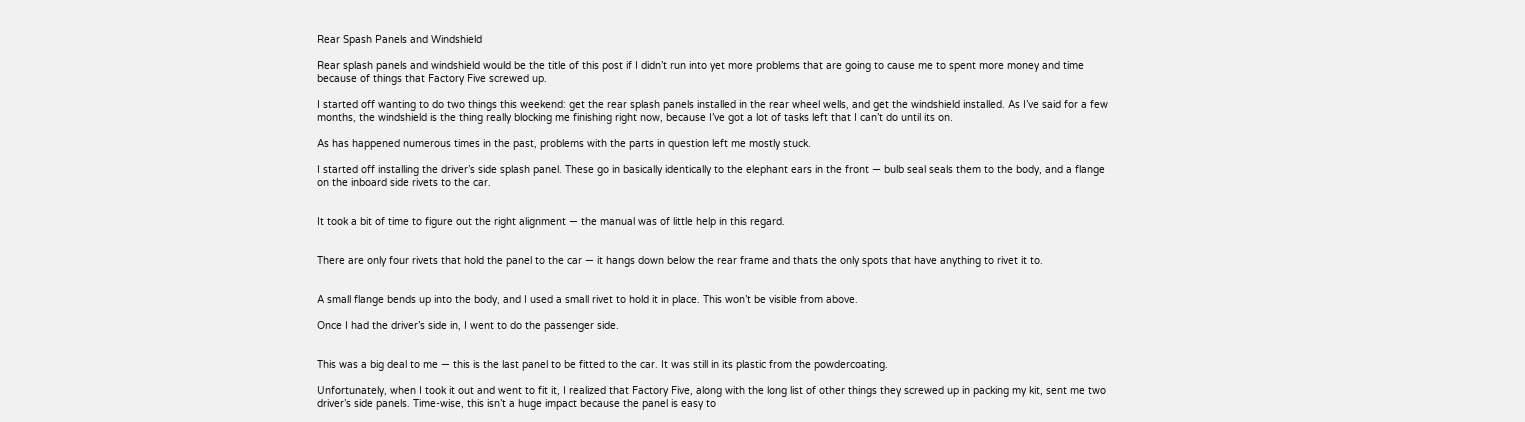Rear Spash Panels and Windshield

Rear splash panels and windshield would be the title of this post if I didn’t run into yet more problems that are going to cause me to spent more money and time because of things that Factory Five screwed up.

I started off wanting to do two things this weekend: get the rear splash panels installed in the rear wheel wells, and get the windshield installed. As I’ve said for a few months, the windshield is the thing really blocking me finishing right now, because I’ve got a lot of tasks left that I can’t do until its on.

As has happened numerous times in the past, problems with the parts in question left me mostly stuck.

I started off installing the driver’s side splash panel. These go in basically identically to the elephant ears in the front — bulb seal seals them to the body, and a flange on the inboard side rivets to the car.


It took a bit of time to figure out the right alignment — the manual was of little help in this regard.


There are only four rivets that hold the panel to the car — it hangs down below the rear frame and thats the only spots that have anything to rivet it to.


A small flange bends up into the body, and I used a small rivet to hold it in place. This won’t be visible from above.

Once I had the driver’s side in, I went to do the passenger side.


This was a big deal to me — this is the last panel to be fitted to the car. It was still in its plastic from the powdercoating.

Unfortunately, when I took it out and went to fit it, I realized that Factory Five, along with the long list of other things they screwed up in packing my kit, sent me two driver’s side panels. Time-wise, this isn’t a huge impact because the panel is easy to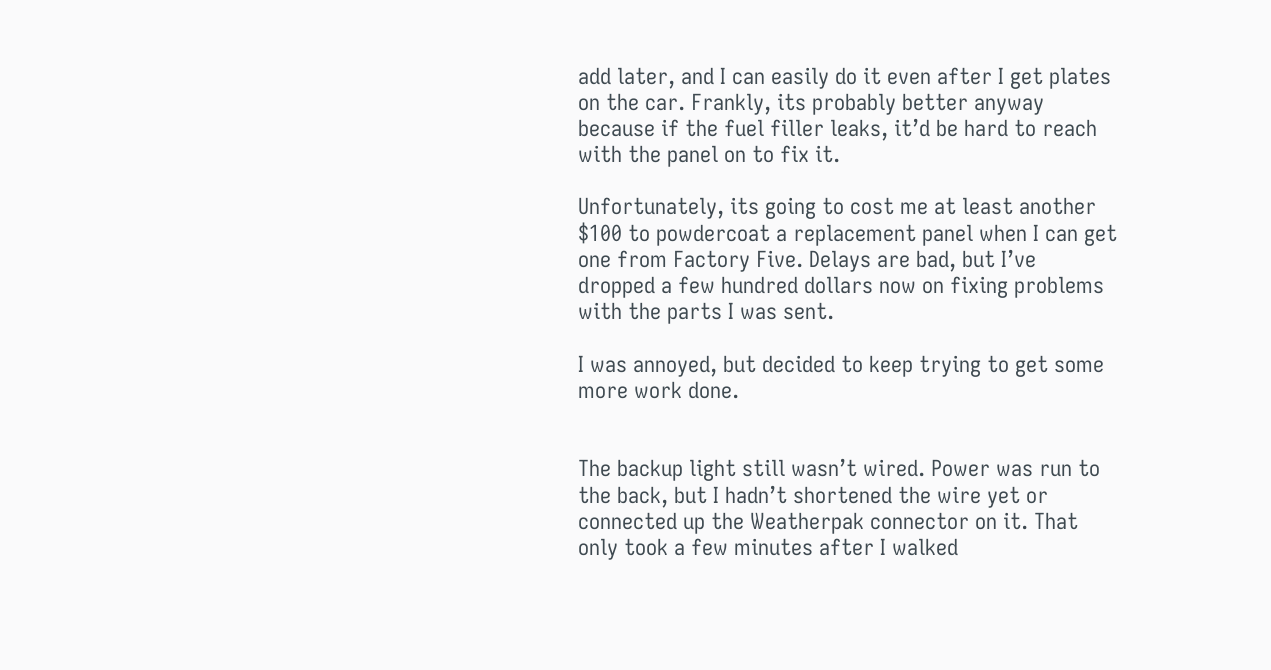add later, and I can easily do it even after I get plates on the car. Frankly, its probably better anyway because if the fuel filler leaks, it’d be hard to reach with the panel on to fix it.

Unfortunately, its going to cost me at least another $100 to powdercoat a replacement panel when I can get one from Factory Five. Delays are bad, but I’ve dropped a few hundred dollars now on fixing problems with the parts I was sent.

I was annoyed, but decided to keep trying to get some more work done.


The backup light still wasn’t wired. Power was run to the back, but I hadn’t shortened the wire yet or connected up the Weatherpak connector on it. That only took a few minutes after I walked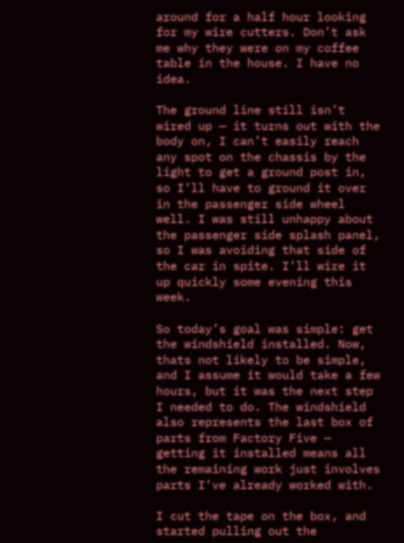around for a half hour looking for my wire cutters. Don’t ask me why they were on my coffee table in the house. I have no idea.

The ground line still isn’t wired up — it turns out with the body on, I can’t easily reach any spot on the chassis by the light to get a ground post in, so I’ll have to ground it over in the passenger side wheel well. I was still unhappy about the passenger side splash panel, so I was avoiding that side of the car in spite. I’ll wire it up quickly some evening this week.

So today’s goal was simple: get the windshield installed. Now, thats not likely to be simple, and I assume it would take a few hours, but it was the next step I needed to do. The windshield also represents the last box of parts from Factory Five — getting it installed means all the remaining work just involves parts I’ve already worked with.

I cut the tape on the box, and started pulling out the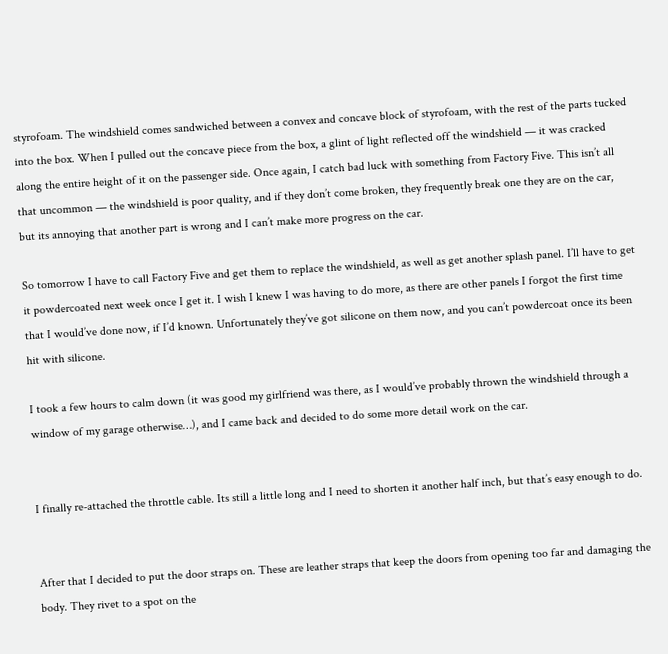styrofoam. The windshield comes sandwiched between a convex and concave block of styrofoam, with the rest of the parts tucked into the box. When I pulled out the concave piece from the box, a glint of light reflected off the windshield — it was cracked along the entire height of it on the passenger side. Once again, I catch bad luck with something from Factory Five. This isn’t all that uncommon — the windshield is poor quality, and if they don’t come broken, they frequently break one they are on the car, but its annoying that another part is wrong and I can’t make more progress on the car.

So tomorrow I have to call Factory Five and get them to replace the windshield, as well as get another splash panel. I’ll have to get it powdercoated next week once I get it. I wish I knew I was having to do more, as there are other panels I forgot the first time that I would’ve done now, if I’d known. Unfortunately they’ve got silicone on them now, and you can’t powdercoat once its been hit with silicone.

I took a few hours to calm down (it was good my girlfriend was there, as I would’ve probably thrown the windshield through a window of my garage otherwise…), and I came back and decided to do some more detail work on the car.


I finally re-attached the throttle cable. Its still a little long and I need to shorten it another half inch, but that’s easy enough to do.


After that I decided to put the door straps on. These are leather straps that keep the doors from opening too far and damaging the body. They rivet to a spot on the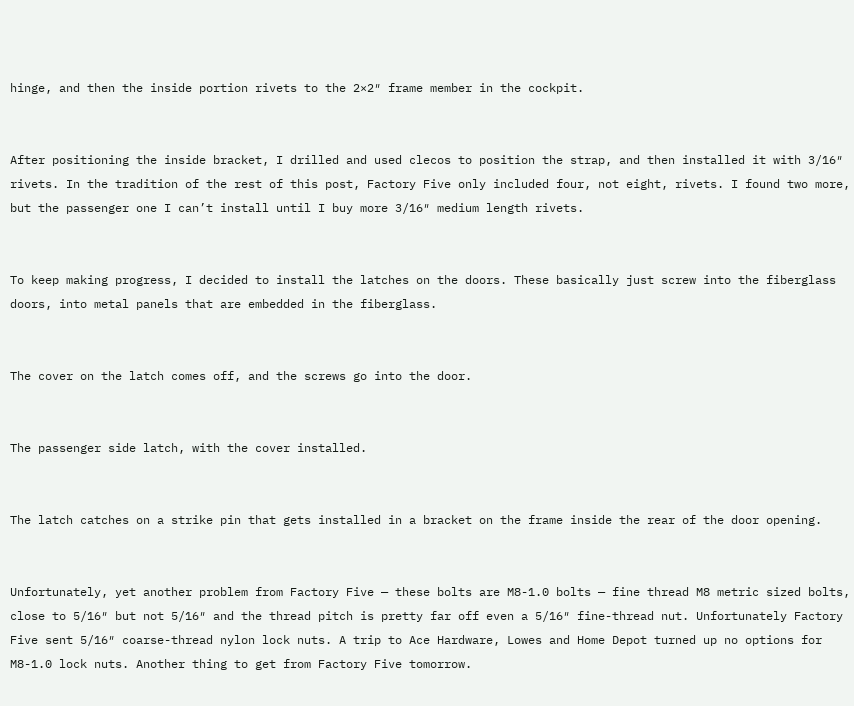hinge, and then the inside portion rivets to the 2×2″ frame member in the cockpit.


After positioning the inside bracket, I drilled and used clecos to position the strap, and then installed it with 3/16″ rivets. In the tradition of the rest of this post, Factory Five only included four, not eight, rivets. I found two more, but the passenger one I can’t install until I buy more 3/16″ medium length rivets.


To keep making progress, I decided to install the latches on the doors. These basically just screw into the fiberglass doors, into metal panels that are embedded in the fiberglass.


The cover on the latch comes off, and the screws go into the door.


The passenger side latch, with the cover installed.


The latch catches on a strike pin that gets installed in a bracket on the frame inside the rear of the door opening.


Unfortunately, yet another problem from Factory Five — these bolts are M8-1.0 bolts — fine thread M8 metric sized bolts, close to 5/16″ but not 5/16″ and the thread pitch is pretty far off even a 5/16″ fine-thread nut. Unfortunately Factory Five sent 5/16″ coarse-thread nylon lock nuts. A trip to Ace Hardware, Lowes and Home Depot turned up no options for M8-1.0 lock nuts. Another thing to get from Factory Five tomorrow.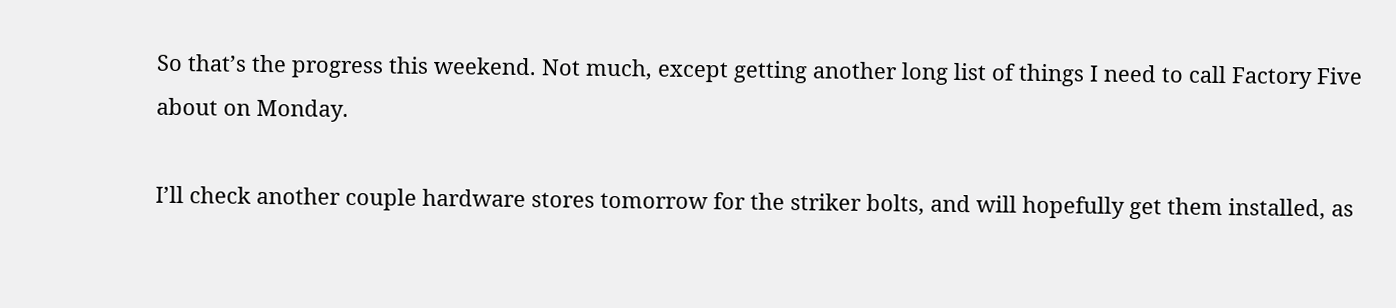So that’s the progress this weekend. Not much, except getting another long list of things I need to call Factory Five about on Monday.

I’ll check another couple hardware stores tomorrow for the striker bolts, and will hopefully get them installed, as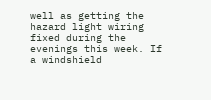well as getting the hazard light wiring fixed during the evenings this week. If a windshield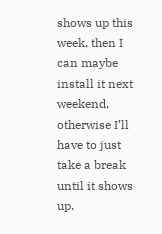shows up this week, then I can maybe install it next weekend, otherwise I’ll have to just take a break until it shows up.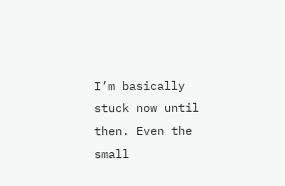I’m basically stuck now until then. Even the small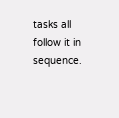tasks all follow it in sequence.